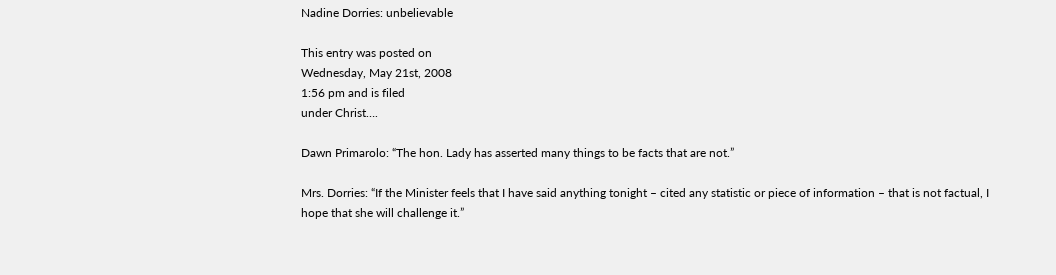Nadine Dorries: unbelievable

This entry was posted on
Wednesday, May 21st, 2008
1:56 pm and is filed
under Christ….

Dawn Primarolo: “The hon. Lady has asserted many things to be facts that are not.”

Mrs. Dorries: “If the Minister feels that I have said anything tonight – cited any statistic or piece of information – that is not factual, I hope that she will challenge it.”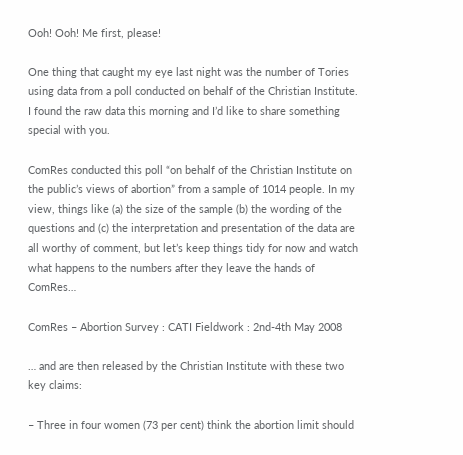Ooh! Ooh! Me first, please!

One thing that caught my eye last night was the number of Tories using data from a poll conducted on behalf of the Christian Institute. I found the raw data this morning and I’d like to share something special with you.

ComRes conducted this poll “on behalf of the Christian Institute on the public’s views of abortion” from a sample of 1014 people. In my view, things like (a) the size of the sample (b) the wording of the questions and (c) the interpretation and presentation of the data are all worthy of comment, but let’s keep things tidy for now and watch what happens to the numbers after they leave the hands of ComRes…

ComRes – Abortion Survey : CATI Fieldwork : 2nd-4th May 2008

… and are then released by the Christian Institute with these two key claims:

– Three in four women (73 per cent) think the abortion limit should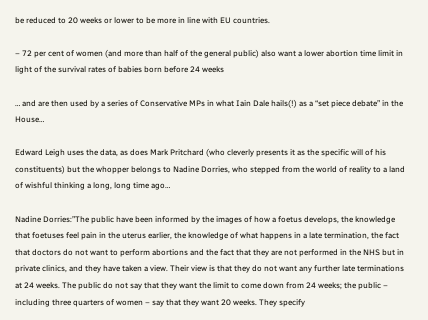be reduced to 20 weeks or lower to be more in line with EU countries.

– 72 per cent of women (and more than half of the general public) also want a lower abortion time limit in light of the survival rates of babies born before 24 weeks

… and are then used by a series of Conservative MPs in what Iain Dale hails(!) as a “set piece debate” in the House…

Edward Leigh uses the data, as does Mark Pritchard (who cleverly presents it as the specific will of his constituents) but the whopper belongs to Nadine Dorries, who stepped from the world of reality to a land of wishful thinking a long, long time ago…

Nadine Dorries:”The public have been informed by the images of how a foetus develops, the knowledge that foetuses feel pain in the uterus earlier, the knowledge of what happens in a late termination, the fact that doctors do not want to perform abortions and the fact that they are not performed in the NHS but in private clinics, and they have taken a view. Their view is that they do not want any further late terminations at 24 weeks. The public do not say that they want the limit to come down from 24 weeks; the public – including three quarters of women – say that they want 20 weeks. They specify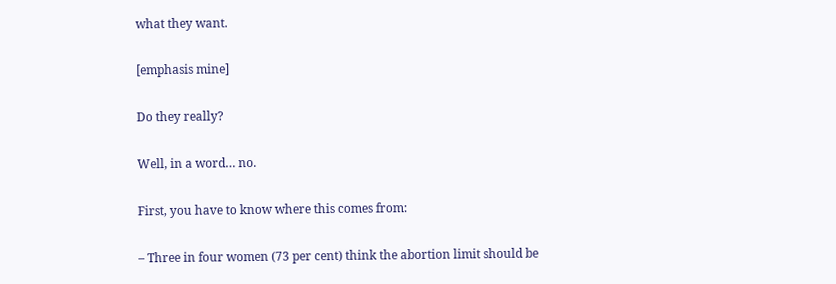what they want.

[emphasis mine]

Do they really?

Well, in a word… no.

First, you have to know where this comes from:

– Three in four women (73 per cent) think the abortion limit should be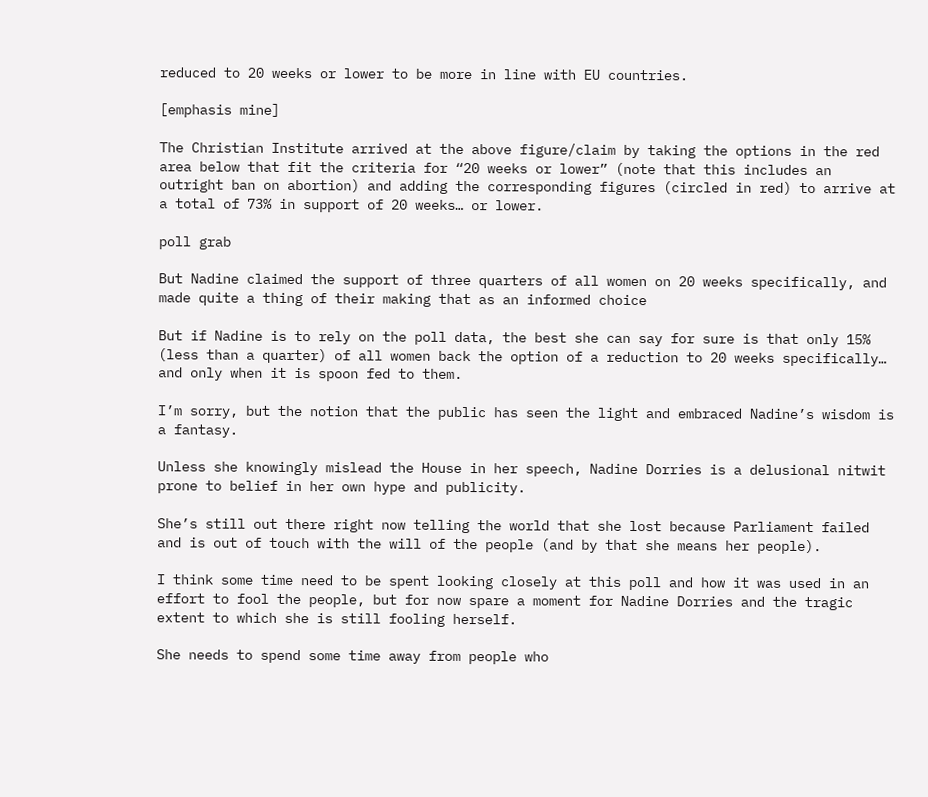reduced to 20 weeks or lower to be more in line with EU countries.

[emphasis mine]

The Christian Institute arrived at the above figure/claim by taking the options in the red area below that fit the criteria for “20 weeks or lower” (note that this includes an outright ban on abortion) and adding the corresponding figures (circled in red) to arrive at a total of 73% in support of 20 weeks… or lower.

poll grab

But Nadine claimed the support of three quarters of all women on 20 weeks specifically, and made quite a thing of their making that as an informed choice

But if Nadine is to rely on the poll data, the best she can say for sure is that only 15% (less than a quarter) of all women back the option of a reduction to 20 weeks specifically… and only when it is spoon fed to them.

I’m sorry, but the notion that the public has seen the light and embraced Nadine’s wisdom is a fantasy.

Unless she knowingly mislead the House in her speech, Nadine Dorries is a delusional nitwit prone to belief in her own hype and publicity.

She’s still out there right now telling the world that she lost because Parliament failed and is out of touch with the will of the people (and by that she means her people).

I think some time need to be spent looking closely at this poll and how it was used in an effort to fool the people, but for now spare a moment for Nadine Dorries and the tragic extent to which she is still fooling herself.

She needs to spend some time away from people who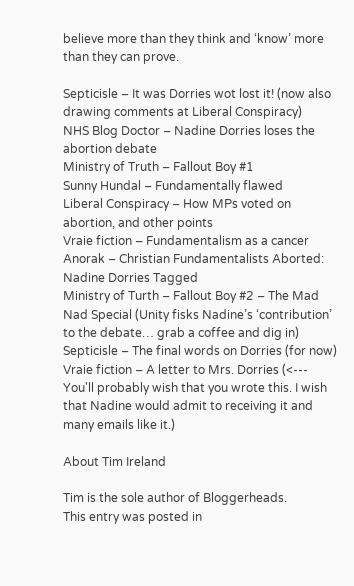believe more than they think and ‘know’ more than they can prove.

Septicisle – It was Dorries wot lost it! (now also drawing comments at Liberal Conspiracy)
NHS Blog Doctor – Nadine Dorries loses the abortion debate
Ministry of Truth – Fallout Boy #1
Sunny Hundal – Fundamentally flawed
Liberal Conspiracy – How MPs voted on abortion, and other points
Vraie fiction – Fundamentalism as a cancer
Anorak – Christian Fundamentalists Aborted: Nadine Dorries Tagged
Ministry of Turth – Fallout Boy #2 – The Mad Nad Special (Unity fisks Nadine’s ‘contribution’ to the debate… grab a coffee and dig in)
Septicisle – The final words on Dorries (for now)
Vraie fiction – A letter to Mrs. Dorries (<--- You'll probably wish that you wrote this. I wish that Nadine would admit to receiving it and many emails like it.)

About Tim Ireland

Tim is the sole author of Bloggerheads.
This entry was posted in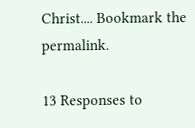Christ.... Bookmark the permalink.

13 Responses to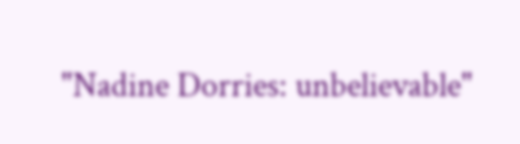"Nadine Dorries: unbelievable"